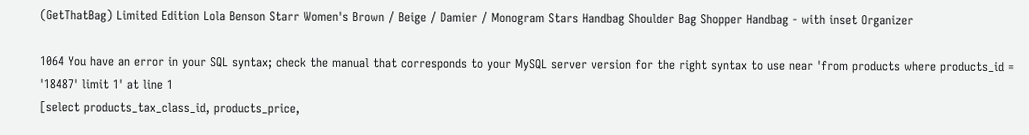(GetThatBag) Limited Edition Lola Benson Starr Women's Brown / Beige / Damier / Monogram Stars Handbag Shoulder Bag Shopper Handbag - with inset Organizer

1064 You have an error in your SQL syntax; check the manual that corresponds to your MySQL server version for the right syntax to use near 'from products where products_id = '18487' limit 1' at line 1
[select products_tax_class_id, products_price,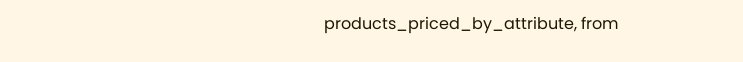products_priced_by_attribute, from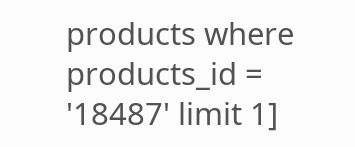products where products_id = '18487' limit 1]